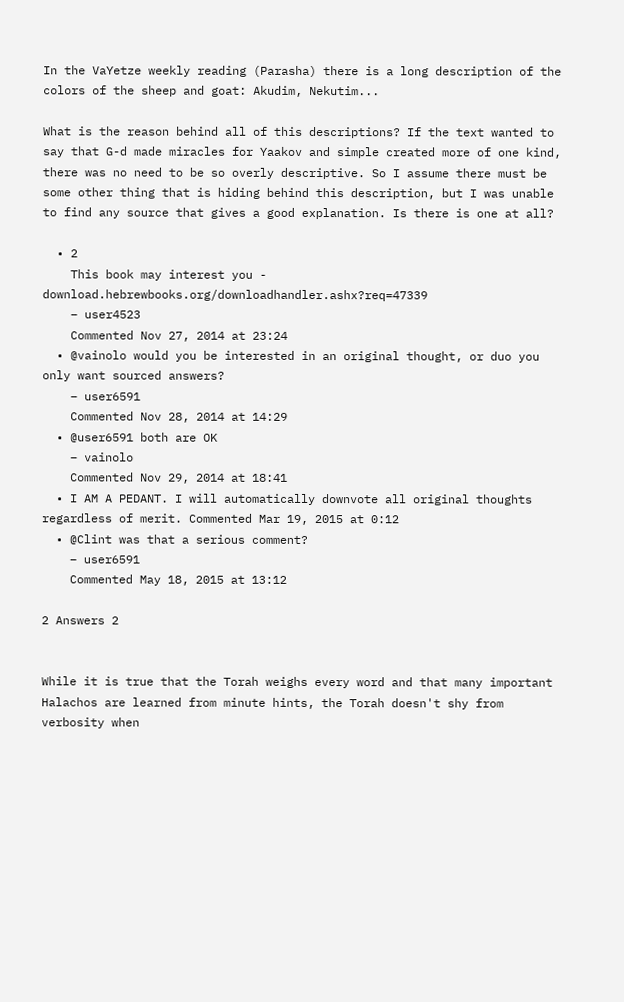In the VaYetze weekly reading (Parasha) there is a long description of the colors of the sheep and goat: Akudim, Nekutim...

What is the reason behind all of this descriptions? If the text wanted to say that G-d made miracles for Yaakov and simple created more of one kind, there was no need to be so overly descriptive. So I assume there must be some other thing that is hiding behind this description, but I was unable to find any source that gives a good explanation. Is there is one at all?

  • 2
    This book may interest you - download.hebrewbooks.org/downloadhandler.ashx?req=47339
    – user4523
    Commented Nov 27, 2014 at 23:24
  • @vainolo would you be interested in an original thought, or duo you only want sourced answers?
    – user6591
    Commented Nov 28, 2014 at 14:29
  • @user6591 both are OK
    – vainolo
    Commented Nov 29, 2014 at 18:41
  • I AM A PEDANT. I will automatically downvote all original thoughts regardless of merit. Commented Mar 19, 2015 at 0:12
  • @Clint was that a serious comment?
    – user6591
    Commented May 18, 2015 at 13:12

2 Answers 2


While it is true that the Torah weighs every word and that many important Halachos are learned from minute hints, the Torah doesn't shy from verbosity when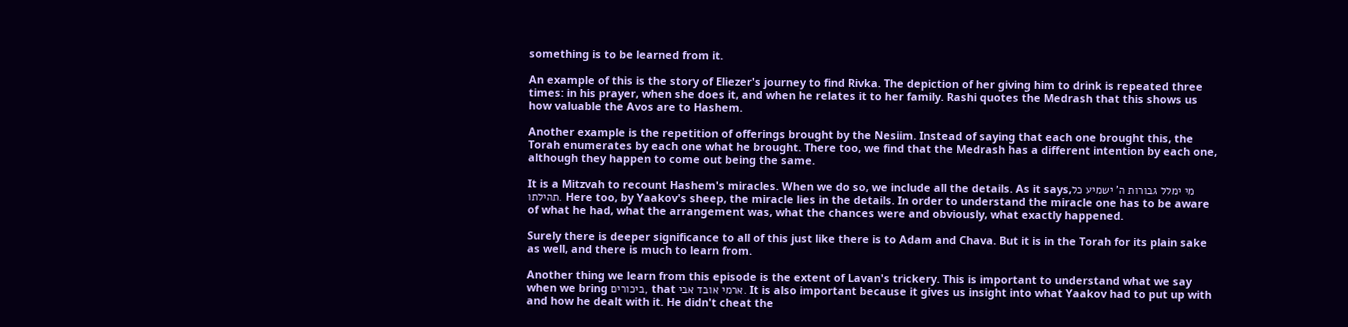something is to be learned from it.

An example of this is the story of Eliezer's journey to find Rivka. The depiction of her giving him to drink is repeated three times: in his prayer, when she does it, and when he relates it to her family. Rashi quotes the Medrash that this shows us how valuable the Avos are to Hashem.

Another example is the repetition of offerings brought by the Nesiim. Instead of saying that each one brought this, the Torah enumerates by each one what he brought. There too, we find that the Medrash has a different intention by each one, although they happen to come out being the same.

It is a Mitzvah to recount Hashem's miracles. When we do so, we include all the details. As it says,מי ימלל גבורות ה' ישמיע כל תהילתו. Here too, by Yaakov's sheep, the miracle lies in the details. In order to understand the miracle one has to be aware of what he had, what the arrangement was, what the chances were and obviously, what exactly happened.

Surely there is deeper significance to all of this just like there is to Adam and Chava. But it is in the Torah for its plain sake as well, and there is much to learn from.

Another thing we learn from this episode is the extent of Lavan's trickery. This is important to understand what we say when we bring ביכורים, that ארמי אובד אבי. It is also important because it gives us insight into what Yaakov had to put up with and how he dealt with it. He didn't cheat the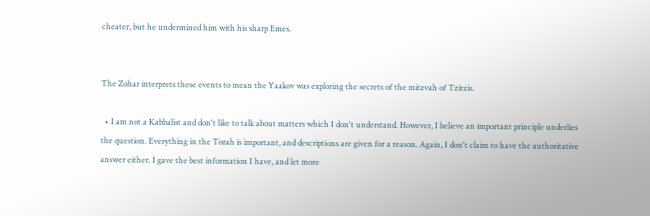cheater, but he undermined him with his sharp Emes.


The Zohar interprets these events to mean the Yaakov was exploring the secrets of the mitzvah of Tzitzis.

  • I am not a Kabbalist and don't like to talk about matters which I don't understand. However, I believe an important principle underlies the question. Everything in the Torah is important, and descriptions are given for a reason. Again, I don't claim to have the authoritative answer either. I gave the best information I have, and let more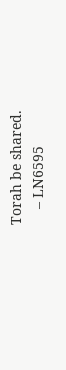Torah be shared.
    – LN6595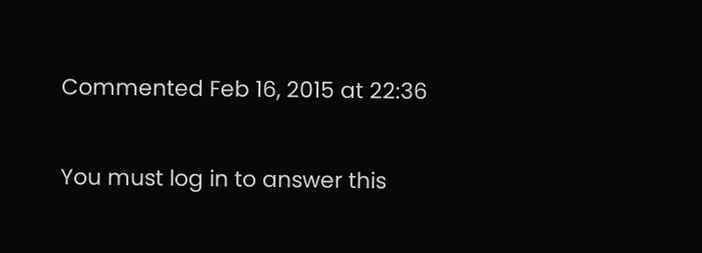Commented Feb 16, 2015 at 22:36

You must log in to answer this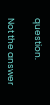question.

Not the answer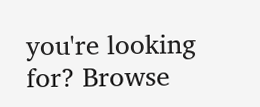you're looking for? Browse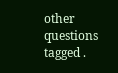other questions tagged .